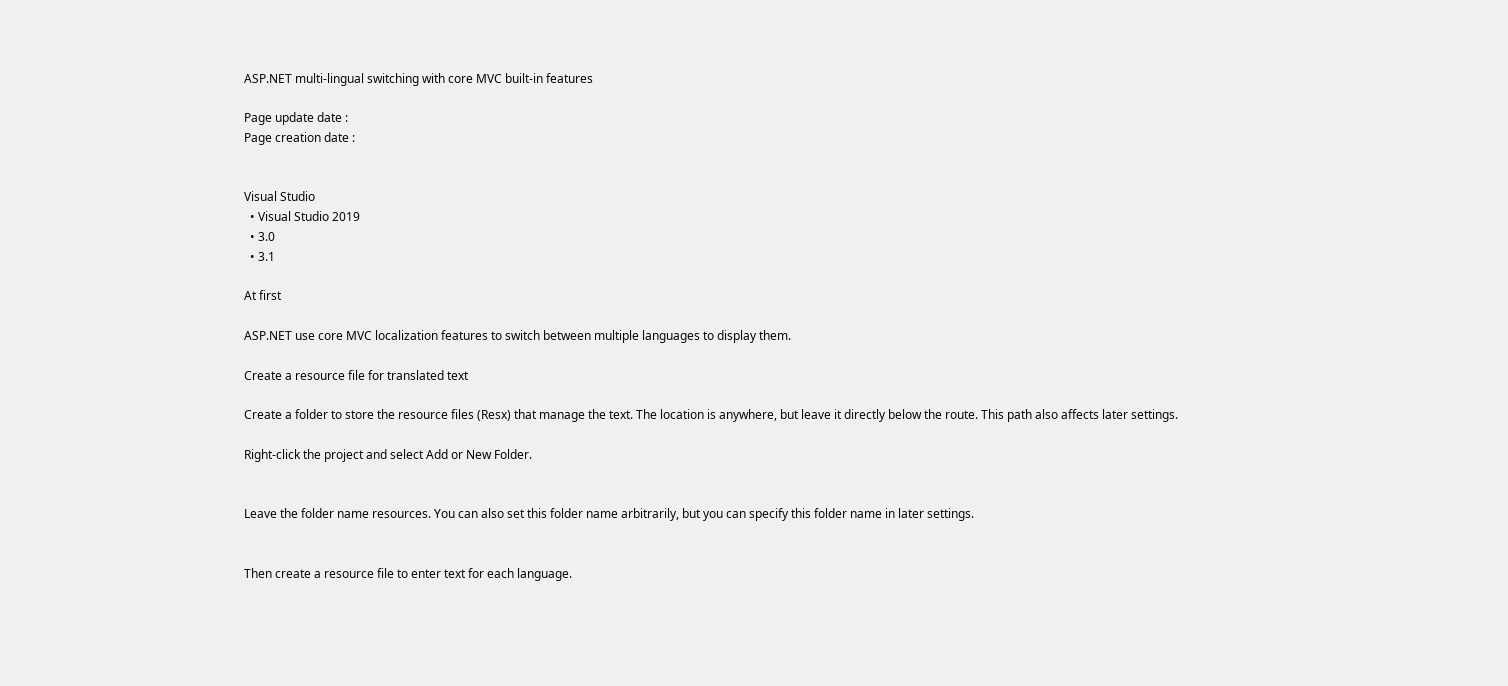ASP.NET multi-lingual switching with core MVC built-in features

Page update date :
Page creation date :


Visual Studio
  • Visual Studio 2019
  • 3.0
  • 3.1

At first

ASP.NET use core MVC localization features to switch between multiple languages to display them.

Create a resource file for translated text

Create a folder to store the resource files (Resx) that manage the text. The location is anywhere, but leave it directly below the route. This path also affects later settings.

Right-click the project and select Add or New Folder.


Leave the folder name resources. You can also set this folder name arbitrarily, but you can specify this folder name in later settings.


Then create a resource file to enter text for each language.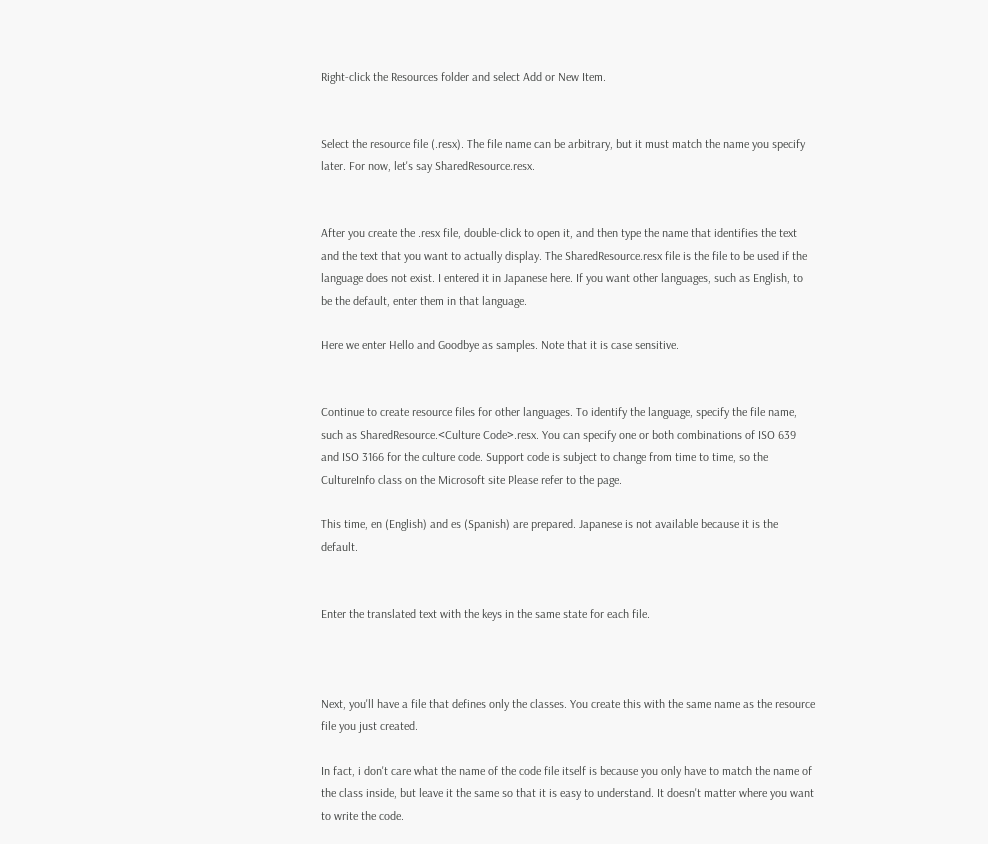Right-click the Resources folder and select Add or New Item.


Select the resource file (.resx). The file name can be arbitrary, but it must match the name you specify later. For now, let's say SharedResource.resx.


After you create the .resx file, double-click to open it, and then type the name that identifies the text and the text that you want to actually display. The SharedResource.resx file is the file to be used if the language does not exist. I entered it in Japanese here. If you want other languages, such as English, to be the default, enter them in that language.

Here we enter Hello and Goodbye as samples. Note that it is case sensitive.


Continue to create resource files for other languages. To identify the language, specify the file name, such as SharedResource.<Culture Code>.resx. You can specify one or both combinations of ISO 639 and ISO 3166 for the culture code. Support code is subject to change from time to time, so the CultureInfo class on the Microsoft site Please refer to the page.

This time, en (English) and es (Spanish) are prepared. Japanese is not available because it is the default.


Enter the translated text with the keys in the same state for each file.



Next, you'll have a file that defines only the classes. You create this with the same name as the resource file you just created.

In fact, i don't care what the name of the code file itself is because you only have to match the name of the class inside, but leave it the same so that it is easy to understand. It doesn't matter where you want to write the code.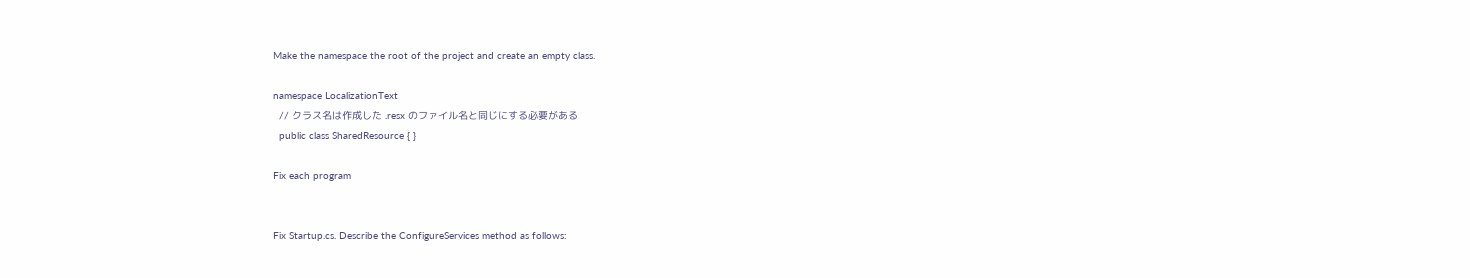Make the namespace the root of the project and create an empty class.

namespace LocalizationText
  // クラス名は作成した .resx のファイル名と同じにする必要がある
  public class SharedResource { }

Fix each program


Fix Startup.cs. Describe the ConfigureServices method as follows: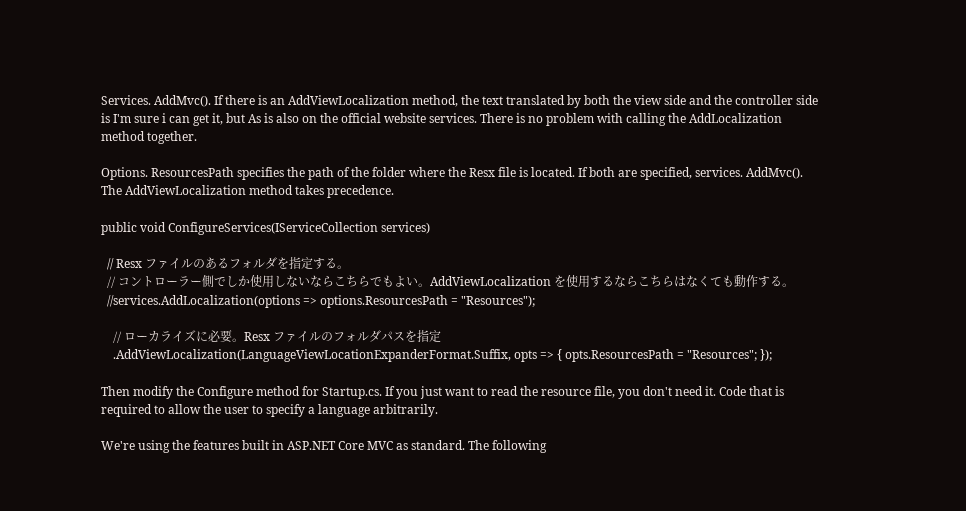Services. AddMvc(). If there is an AddViewLocalization method, the text translated by both the view side and the controller side is I'm sure i can get it, but As is also on the official website services. There is no problem with calling the AddLocalization method together.

Options. ResourcesPath specifies the path of the folder where the Resx file is located. If both are specified, services. AddMvc(). The AddViewLocalization method takes precedence.

public void ConfigureServices(IServiceCollection services)

  // Resx ファイルのあるフォルダを指定する。
  // コントローラー側でしか使用しないならこちらでもよい。AddViewLocalization を使用するならこちらはなくても動作する。
  //services.AddLocalization(options => options.ResourcesPath = "Resources");

    // ローカライズに必要。Resx ファイルのフォルダパスを指定
    .AddViewLocalization(LanguageViewLocationExpanderFormat.Suffix, opts => { opts.ResourcesPath = "Resources"; });

Then modify the Configure method for Startup.cs. If you just want to read the resource file, you don't need it. Code that is required to allow the user to specify a language arbitrarily.

We're using the features built in ASP.NET Core MVC as standard. The following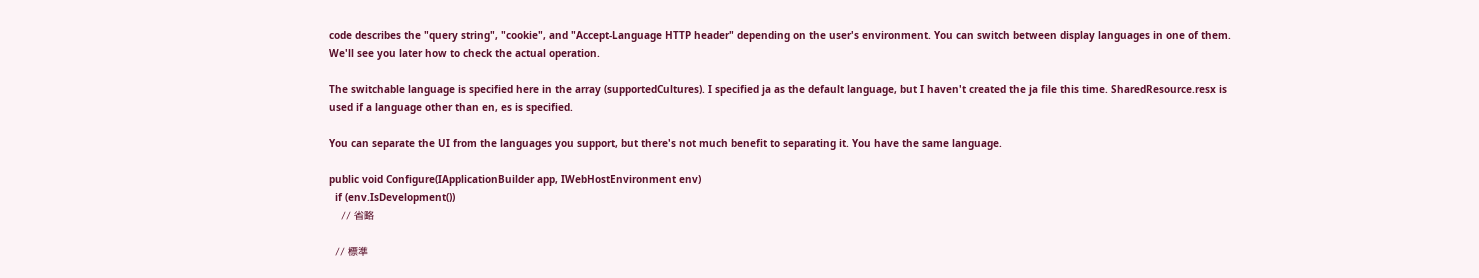code describes the "query string", "cookie", and "Accept-Language HTTP header" depending on the user's environment. You can switch between display languages in one of them. We'll see you later how to check the actual operation.

The switchable language is specified here in the array (supportedCultures). I specified ja as the default language, but I haven't created the ja file this time. SharedResource.resx is used if a language other than en, es is specified.

You can separate the UI from the languages you support, but there's not much benefit to separating it. You have the same language.

public void Configure(IApplicationBuilder app, IWebHostEnvironment env)
  if (env.IsDevelopment())
    // 省略

  // 標準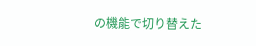の機能で切り替えた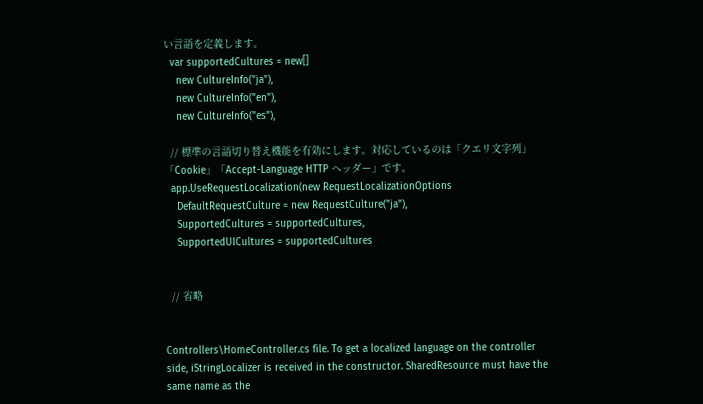い言語を定義します。
  var supportedCultures = new[]
    new CultureInfo("ja"),
    new CultureInfo("en"),
    new CultureInfo("es"),

  // 標準の言語切り替え機能を有効にします。対応しているのは「クエリ文字列」「Cookie」「Accept-Language HTTP ヘッダー」です。
  app.UseRequestLocalization(new RequestLocalizationOptions
    DefaultRequestCulture = new RequestCulture("ja"),
    SupportedCultures = supportedCultures,
    SupportedUICultures = supportedCultures


  // 省略


Controllers\HomeController.cs file. To get a localized language on the controller side, iStringLocalizer is received in the constructor. SharedResource must have the same name as the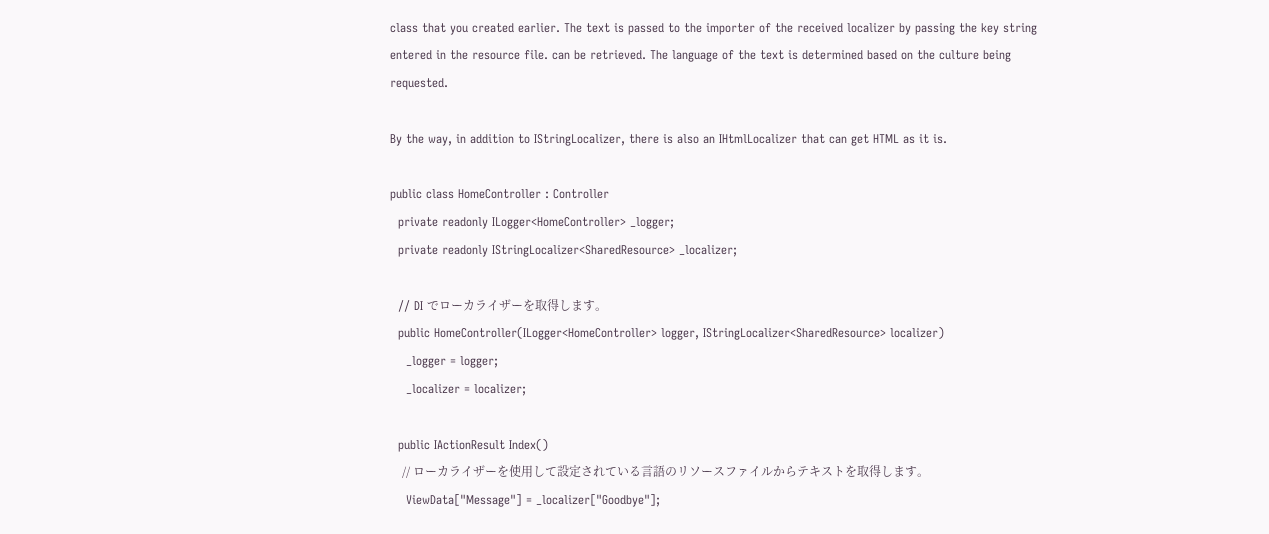class that you created earlier. The text is passed to the importer of the received localizer by passing the key string entered in the resource file. can be retrieved. The language of the text is determined based on the culture being requested.

By the way, in addition to IStringLocalizer, there is also an IHtmlLocalizer that can get HTML as it is.

public class HomeController : Controller
  private readonly ILogger<HomeController> _logger;
  private readonly IStringLocalizer<SharedResource> _localizer;

  // DI でローカライザーを取得します。
  public HomeController(ILogger<HomeController> logger, IStringLocalizer<SharedResource> localizer)
    _logger = logger;
    _localizer = localizer;

  public IActionResult Index()
    // ローカライザーを使用して設定されている言語のリソースファイルからテキストを取得します。
    ViewData["Message"] = _localizer["Goodbye"];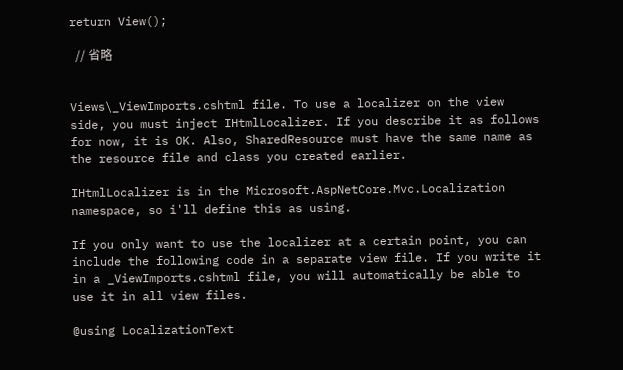return View();

  // 省略


Views\_ViewImports.cshtml file. To use a localizer on the view side, you must inject IHtmlLocalizer. If you describe it as follows for now, it is OK. Also, SharedResource must have the same name as the resource file and class you created earlier.

IHtmlLocalizer is in the Microsoft.AspNetCore.Mvc.Localization namespace, so i'll define this as using.

If you only want to use the localizer at a certain point, you can include the following code in a separate view file. If you write it in a _ViewImports.cshtml file, you will automatically be able to use it in all view files.

@using LocalizationText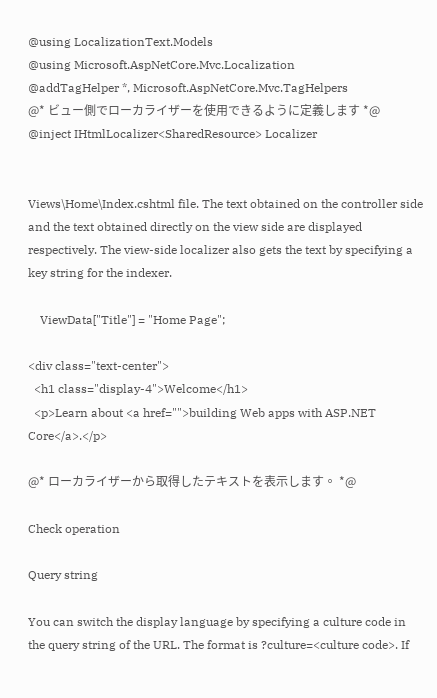@using LocalizationText.Models
@using Microsoft.AspNetCore.Mvc.Localization
@addTagHelper *, Microsoft.AspNetCore.Mvc.TagHelpers
@* ビュー側でローカライザーを使用できるように定義します *@
@inject IHtmlLocalizer<SharedResource> Localizer


Views\Home\Index.cshtml file. The text obtained on the controller side and the text obtained directly on the view side are displayed respectively. The view-side localizer also gets the text by specifying a key string for the indexer.

    ViewData["Title"] = "Home Page";

<div class="text-center">
  <h1 class="display-4">Welcome</h1>
  <p>Learn about <a href="">building Web apps with ASP.NET Core</a>.</p>

@* ローカライザーから取得したテキストを表示します。 *@

Check operation

Query string

You can switch the display language by specifying a culture code in the query string of the URL. The format is ?culture=<culture code>. If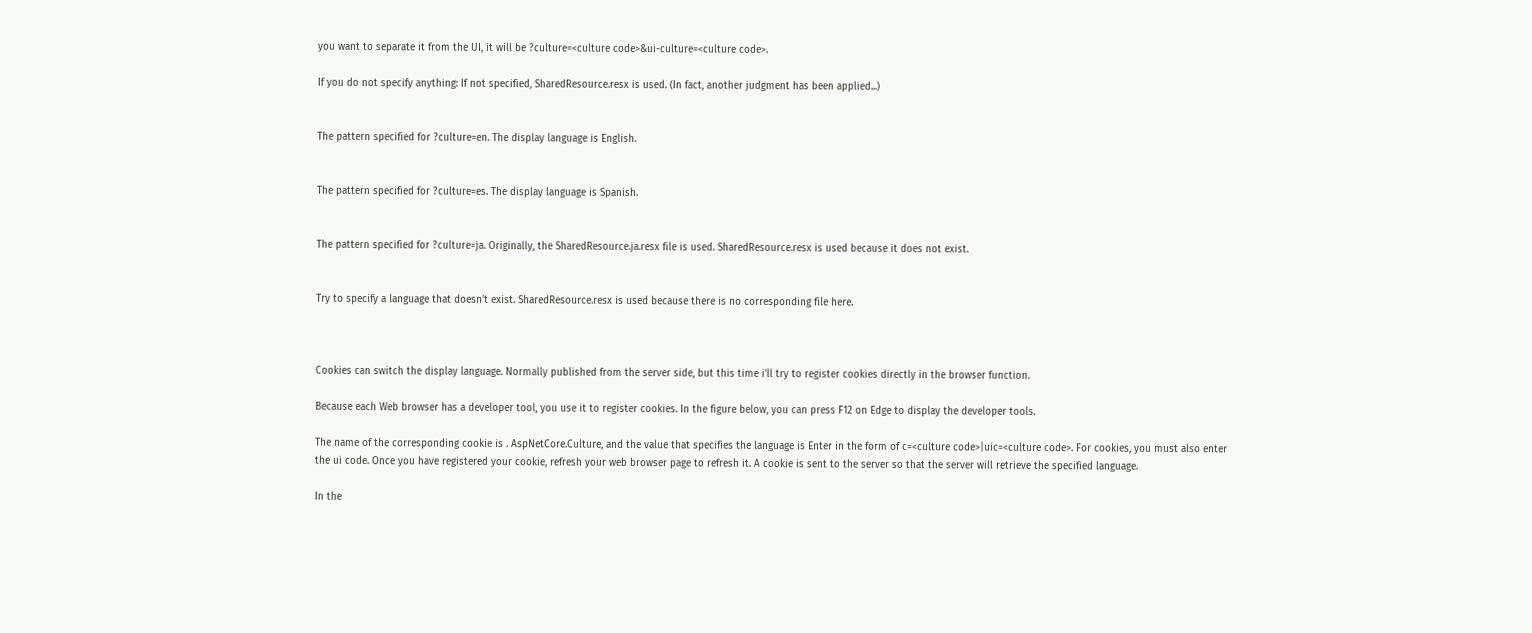you want to separate it from the UI, it will be ?culture=<culture code>&ui-culture=<culture code>.

If you do not specify anything: If not specified, SharedResource.resx is used. (In fact, another judgment has been applied...)


The pattern specified for ?culture=en. The display language is English.


The pattern specified for ?culture=es. The display language is Spanish.


The pattern specified for ?culture=ja. Originally, the SharedResource.ja.resx file is used. SharedResource.resx is used because it does not exist.


Try to specify a language that doesn't exist. SharedResource.resx is used because there is no corresponding file here.



Cookies can switch the display language. Normally published from the server side, but this time i'll try to register cookies directly in the browser function.

Because each Web browser has a developer tool, you use it to register cookies. In the figure below, you can press F12 on Edge to display the developer tools.

The name of the corresponding cookie is . AspNetCore.Culture, and the value that specifies the language is Enter in the form of c=<culture code>|uic=<culture code>. For cookies, you must also enter the ui code. Once you have registered your cookie, refresh your web browser page to refresh it. A cookie is sent to the server so that the server will retrieve the specified language.

In the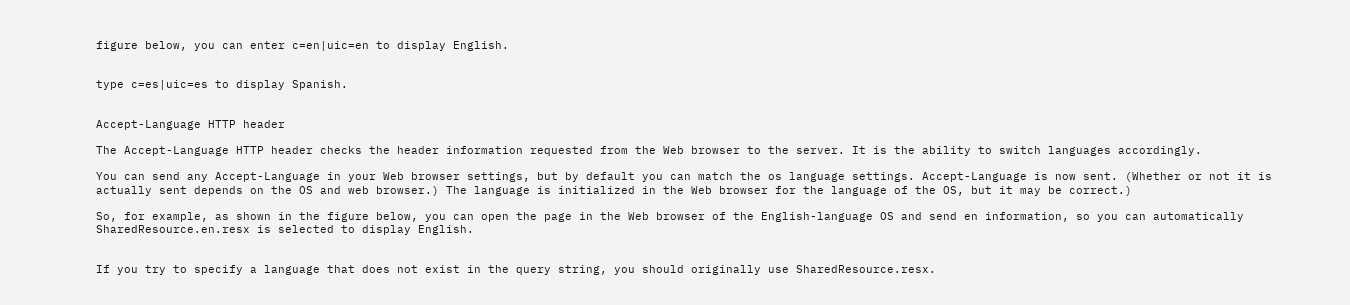figure below, you can enter c=en|uic=en to display English.


type c=es|uic=es to display Spanish.


Accept-Language HTTP header

The Accept-Language HTTP header checks the header information requested from the Web browser to the server. It is the ability to switch languages accordingly.

You can send any Accept-Language in your Web browser settings, but by default you can match the os language settings. Accept-Language is now sent. (Whether or not it is actually sent depends on the OS and web browser.) The language is initialized in the Web browser for the language of the OS, but it may be correct.)

So, for example, as shown in the figure below, you can open the page in the Web browser of the English-language OS and send en information, so you can automatically SharedResource.en.resx is selected to display English.


If you try to specify a language that does not exist in the query string, you should originally use SharedResource.resx.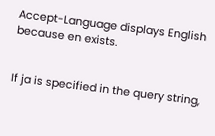Accept-Language displays English because en exists.


If ja is specified in the query string,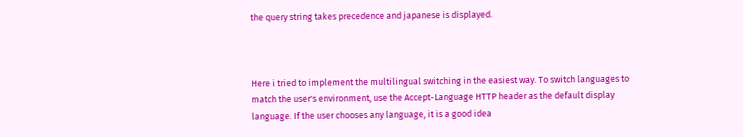the query string takes precedence and japanese is displayed.



Here i tried to implement the multilingual switching in the easiest way. To switch languages to match the user's environment, use the Accept-Language HTTP header as the default display language. If the user chooses any language, it is a good idea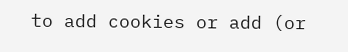to add cookies or add (or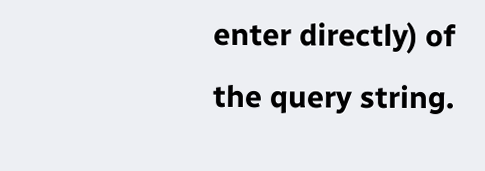enter directly) of the query string.